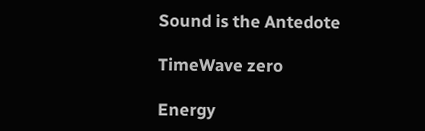Sound is the Antedote

TimeWave zero

Energy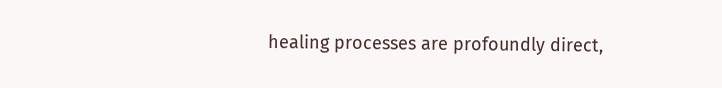healing processes are profoundly direct,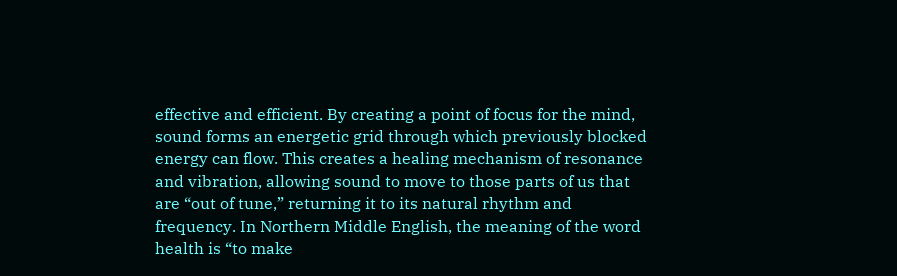effective and efficient. By creating a point of focus for the mind, sound forms an energetic grid through which previously blocked energy can flow. This creates a healing mechanism of resonance and vibration, allowing sound to move to those parts of us that are “out of tune,” returning it to its natural rhythm and frequency. In Northern Middle English, the meaning of the word health is “to make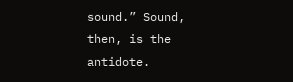sound.” Sound, then, is the antidote.